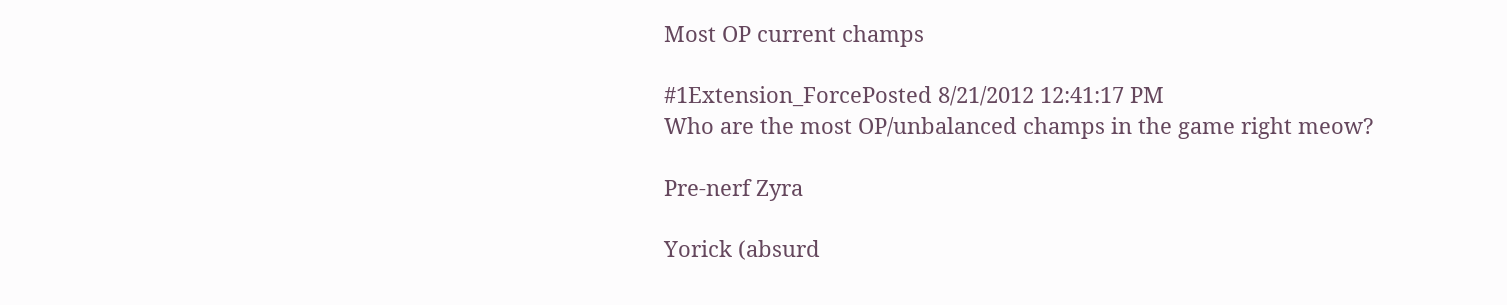Most OP current champs

#1Extension_ForcePosted 8/21/2012 12:41:17 PM
Who are the most OP/unbalanced champs in the game right meow?

Pre-nerf Zyra

Yorick (absurd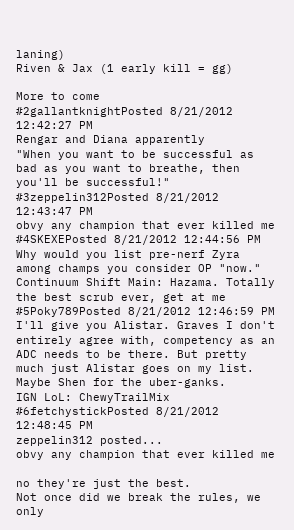laning)
Riven & Jax (1 early kill = gg)

More to come
#2gallantknightPosted 8/21/2012 12:42:27 PM
Rengar and Diana apparently
"When you want to be successful as bad as you want to breathe, then you'll be successful!"
#3zeppelin312Posted 8/21/2012 12:43:47 PM
obvy any champion that ever killed me
#4SKEXEPosted 8/21/2012 12:44:56 PM
Why would you list pre-nerf Zyra among champs you consider OP "now."
Continuum Shift Main: Hazama. Totally the best scrub ever, get at me
#5Poky789Posted 8/21/2012 12:46:59 PM
I'll give you Alistar. Graves I don't entirely agree with, competency as an ADC needs to be there. But pretty much just Alistar goes on my list. Maybe Shen for the uber-ganks.
IGN LoL: ChewyTrailMix
#6fetchystickPosted 8/21/2012 12:48:45 PM
zeppelin312 posted...
obvy any champion that ever killed me

no they're just the best.
Not once did we break the rules, we only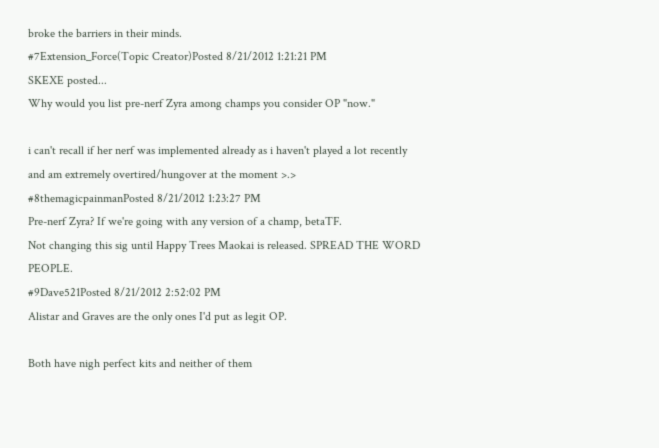broke the barriers in their minds.
#7Extension_Force(Topic Creator)Posted 8/21/2012 1:21:21 PM
SKEXE posted...
Why would you list pre-nerf Zyra among champs you consider OP "now."

i can't recall if her nerf was implemented already as i haven't played a lot recently and am extremely overtired/hungover at the moment >.>
#8themagicpainmanPosted 8/21/2012 1:23:27 PM
Pre-nerf Zyra? If we're going with any version of a champ, betaTF.
Not changing this sig until Happy Trees Maokai is released. SPREAD THE WORD PEOPLE.
#9Dave521Posted 8/21/2012 2:52:02 PM
Alistar and Graves are the only ones I'd put as legit OP.

Both have nigh perfect kits and neither of them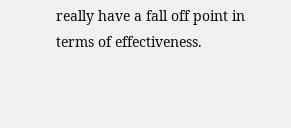really have a fall off point in terms of effectiveness.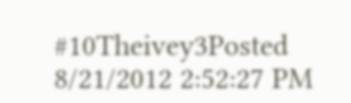#10Theivey3Posted 8/21/2012 2:52:27 PM